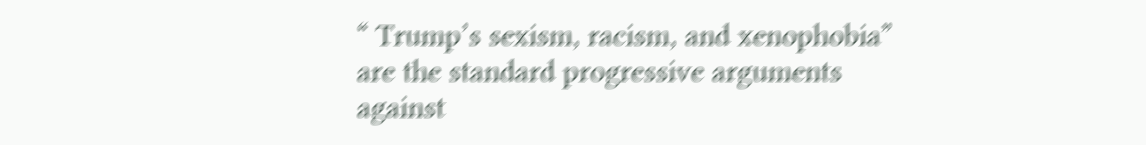“ Trump’s sexism, racism, and xenophobia” are the standard progressive arguments against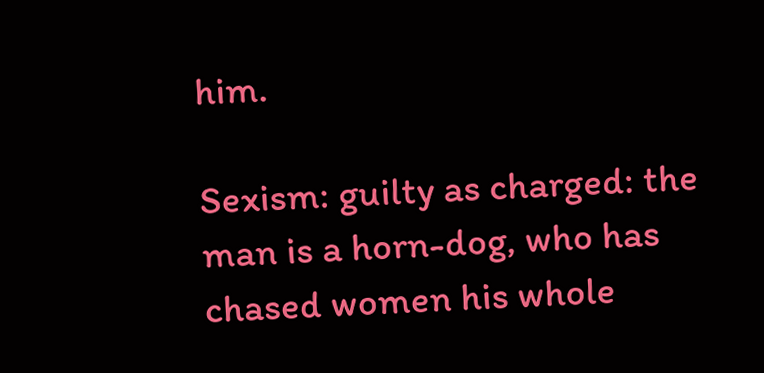him.

Sexism: guilty as charged: the man is a horn-dog, who has chased women his whole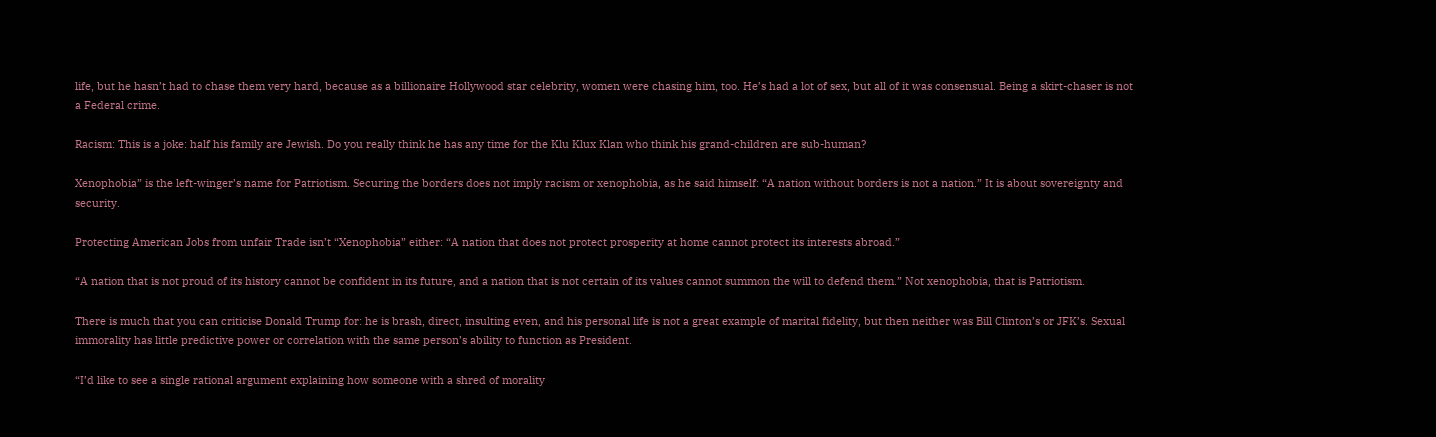life, but he hasn’t had to chase them very hard, because as a billionaire Hollywood star celebrity, women were chasing him, too. He’s had a lot of sex, but all of it was consensual. Being a skirt-chaser is not a Federal crime.

Racism: This is a joke: half his family are Jewish. Do you really think he has any time for the Klu Klux Klan who think his grand-children are sub-human?

Xenophobia” is the left-winger’s name for Patriotism. Securing the borders does not imply racism or xenophobia, as he said himself: “A nation without borders is not a nation.” It is about sovereignty and security.

Protecting American Jobs from unfair Trade isn’t “Xenophobia” either: “A nation that does not protect prosperity at home cannot protect its interests abroad.”

“A nation that is not proud of its history cannot be confident in its future, and a nation that is not certain of its values cannot summon the will to defend them.” Not xenophobia, that is Patriotism.

There is much that you can criticise Donald Trump for: he is brash, direct, insulting even, and his personal life is not a great example of marital fidelity, but then neither was Bill Clinton’s or JFK’s. Sexual immorality has little predictive power or correlation with the same person’s ability to function as President.

“I’d like to see a single rational argument explaining how someone with a shred of morality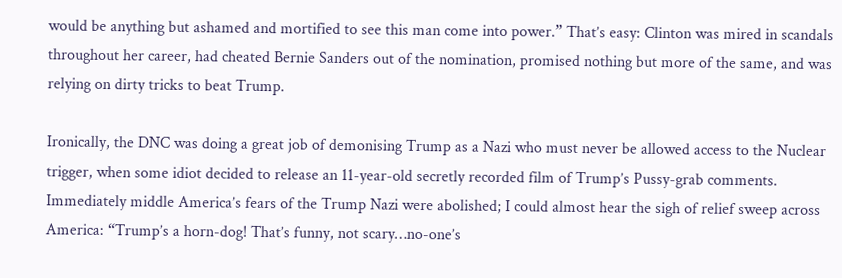would be anything but ashamed and mortified to see this man come into power.” That’s easy: Clinton was mired in scandals throughout her career, had cheated Bernie Sanders out of the nomination, promised nothing but more of the same, and was relying on dirty tricks to beat Trump.

Ironically, the DNC was doing a great job of demonising Trump as a Nazi who must never be allowed access to the Nuclear trigger, when some idiot decided to release an 11-year-old secretly recorded film of Trump’s Pussy-grab comments. Immediately middle America’s fears of the Trump Nazi were abolished; I could almost hear the sigh of relief sweep across America: “Trump’s a horn-dog! That’s funny, not scary…no-one’s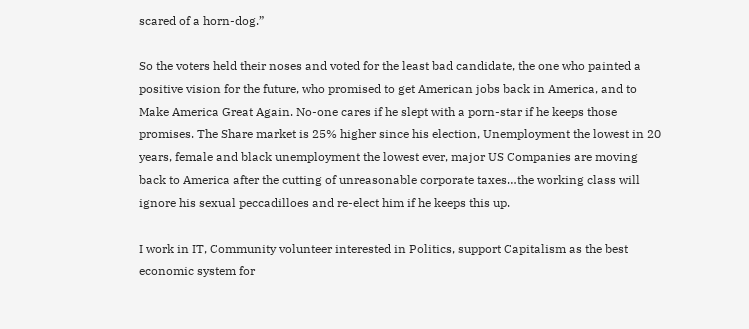scared of a horn-dog.”

So the voters held their noses and voted for the least bad candidate, the one who painted a positive vision for the future, who promised to get American jobs back in America, and to Make America Great Again. No-one cares if he slept with a porn-star if he keeps those promises. The Share market is 25% higher since his election, Unemployment the lowest in 20 years, female and black unemployment the lowest ever, major US Companies are moving back to America after the cutting of unreasonable corporate taxes…the working class will ignore his sexual peccadilloes and re-elect him if he keeps this up.

I work in IT, Community volunteer interested in Politics, support Capitalism as the best economic system for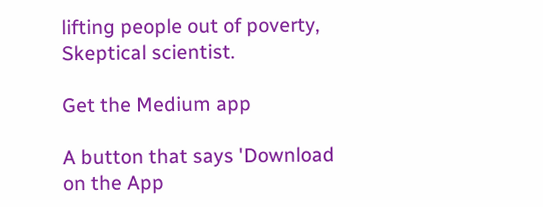lifting people out of poverty, Skeptical scientist.

Get the Medium app

A button that says 'Download on the App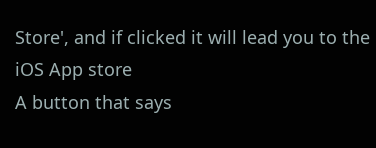Store', and if clicked it will lead you to the iOS App store
A button that says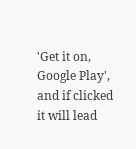'Get it on, Google Play', and if clicked it will lead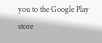you to the Google Play store